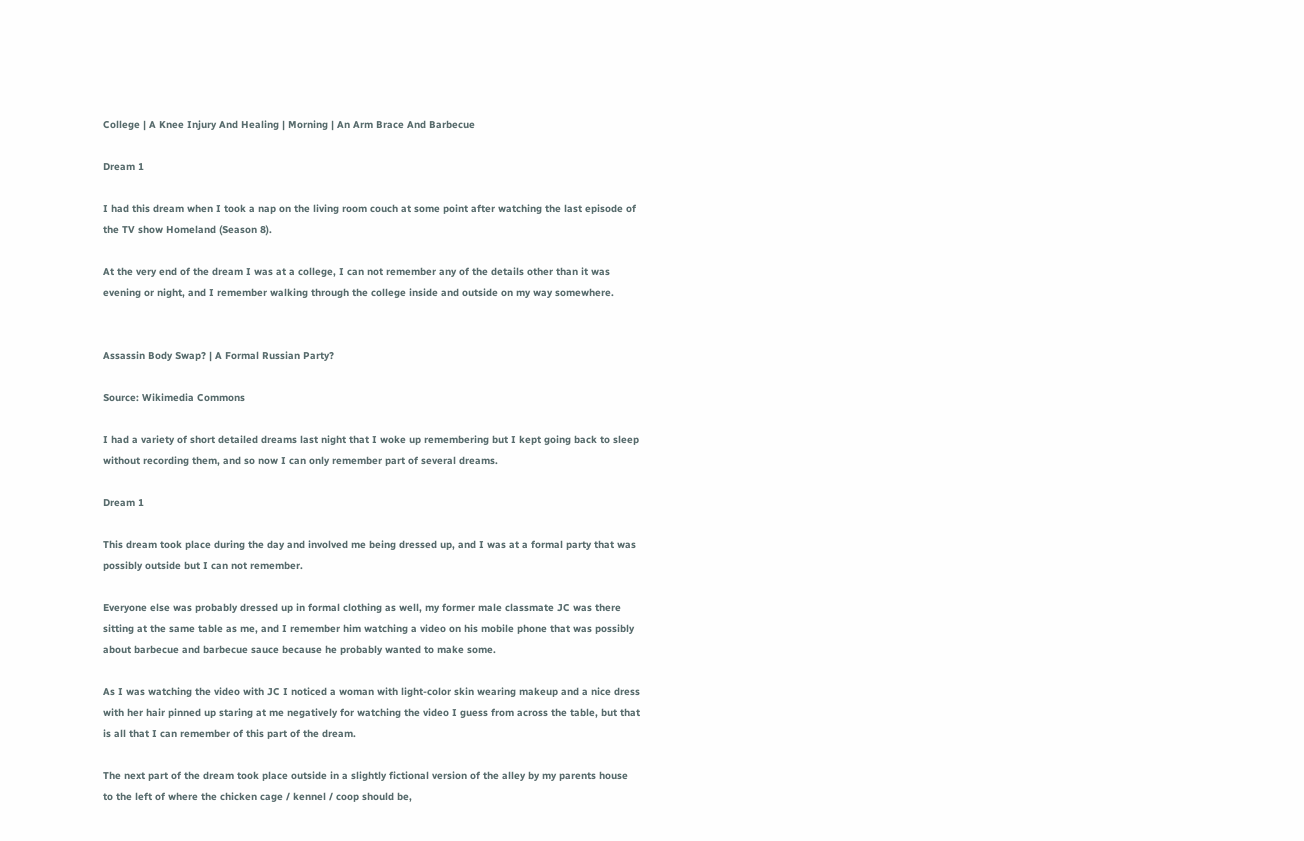College | A Knee Injury And Healing | Morning | An Arm Brace And Barbecue

Dream 1

I had this dream when I took a nap on the living room couch at some point after watching the last episode of the TV show Homeland (Season 8).

At the very end of the dream I was at a college, I can not remember any of the details other than it was evening or night, and I remember walking through the college inside and outside on my way somewhere.


Assassin Body Swap? | A Formal Russian Party?

Source: Wikimedia Commons

I had a variety of short detailed dreams last night that I woke up remembering but I kept going back to sleep without recording them, and so now I can only remember part of several dreams.

Dream 1

This dream took place during the day and involved me being dressed up, and I was at a formal party that was possibly outside but I can not remember.

Everyone else was probably dressed up in formal clothing as well, my former male classmate JC was there sitting at the same table as me, and I remember him watching a video on his mobile phone that was possibly about barbecue and barbecue sauce because he probably wanted to make some.

As I was watching the video with JC I noticed a woman with light-color skin wearing makeup and a nice dress with her hair pinned up staring at me negatively for watching the video I guess from across the table, but that is all that I can remember of this part of the dream.

The next part of the dream took place outside in a slightly fictional version of the alley by my parents house to the left of where the chicken cage / kennel / coop should be,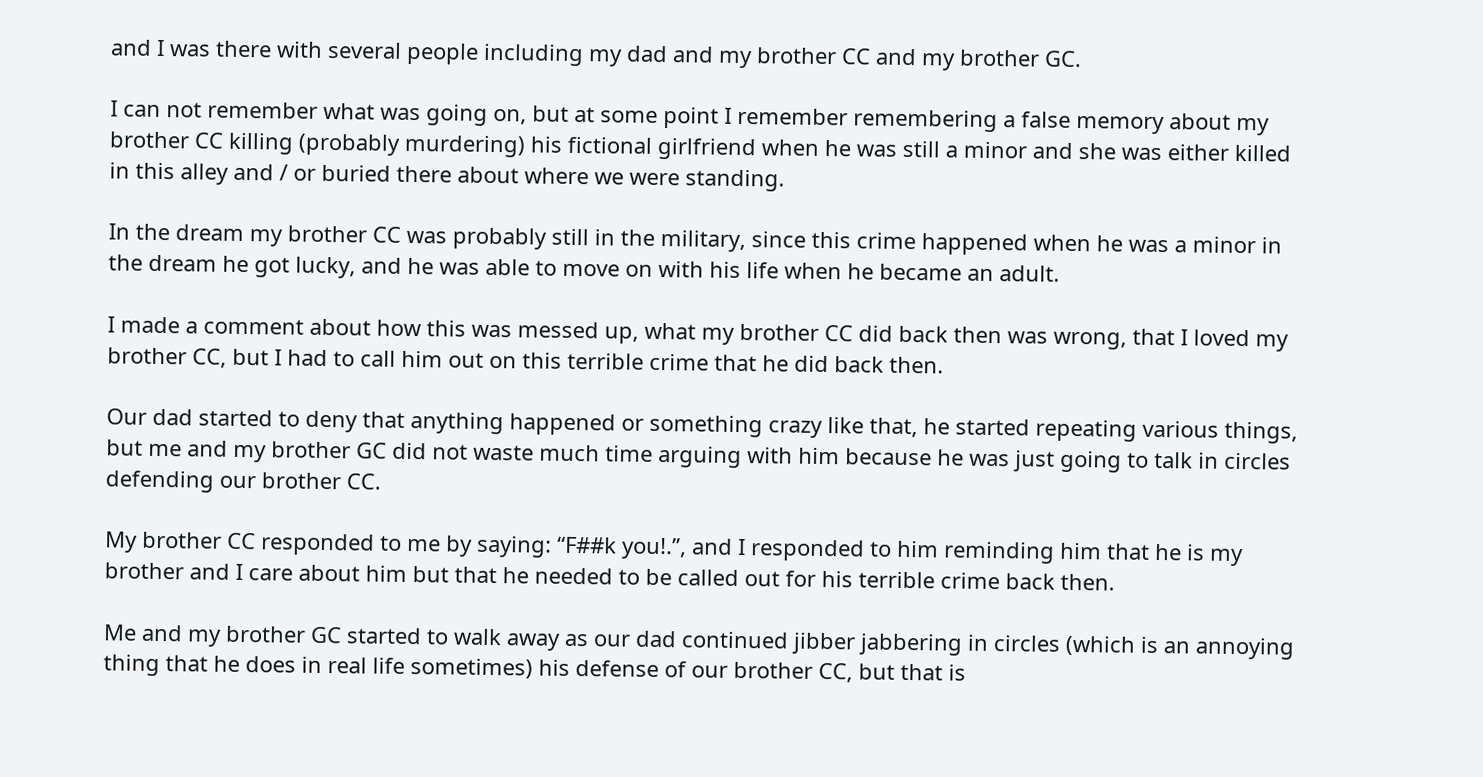and I was there with several people including my dad and my brother CC and my brother GC.

I can not remember what was going on, but at some point I remember remembering a false memory about my brother CC killing (probably murdering) his fictional girlfriend when he was still a minor and she was either killed in this alley and / or buried there about where we were standing.

In the dream my brother CC was probably still in the military, since this crime happened when he was a minor in the dream he got lucky, and he was able to move on with his life when he became an adult.

I made a comment about how this was messed up, what my brother CC did back then was wrong, that I loved my brother CC, but I had to call him out on this terrible crime that he did back then.

Our dad started to deny that anything happened or something crazy like that, he started repeating various things, but me and my brother GC did not waste much time arguing with him because he was just going to talk in circles defending our brother CC.

My brother CC responded to me by saying: “F##k you!.”, and I responded to him reminding him that he is my brother and I care about him but that he needed to be called out for his terrible crime back then.

Me and my brother GC started to walk away as our dad continued jibber jabbering in circles (which is an annoying thing that he does in real life sometimes) his defense of our brother CC, but that is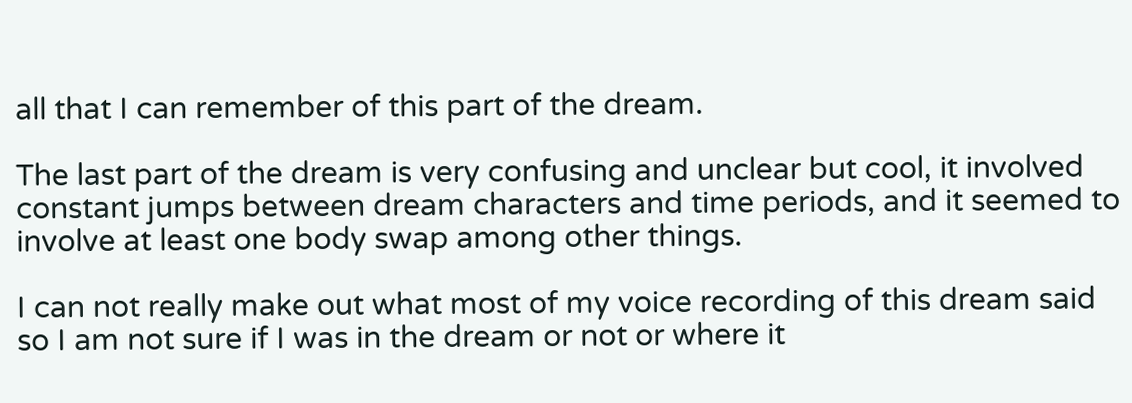all that I can remember of this part of the dream.

The last part of the dream is very confusing and unclear but cool, it involved constant jumps between dream characters and time periods, and it seemed to involve at least one body swap among other things.

I can not really make out what most of my voice recording of this dream said so I am not sure if I was in the dream or not or where it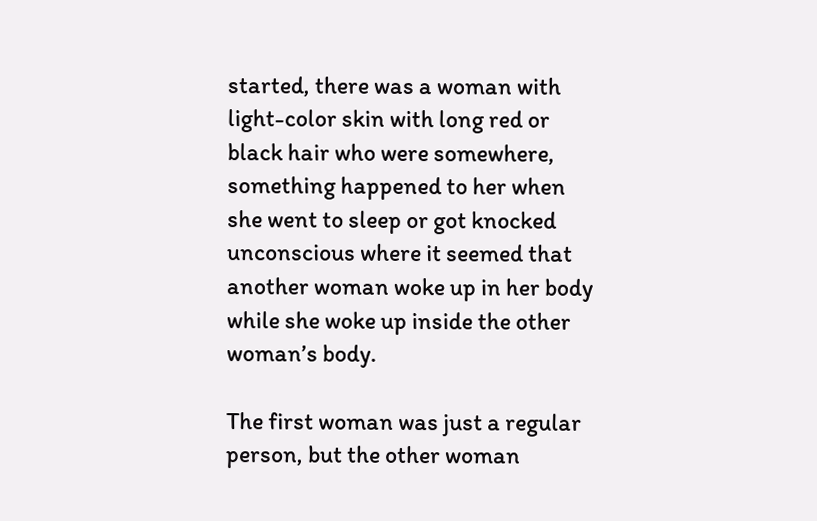started, there was a woman with light-color skin with long red or black hair who were somewhere, something happened to her when she went to sleep or got knocked unconscious where it seemed that another woman woke up in her body while she woke up inside the other woman’s body.

The first woman was just a regular person, but the other woman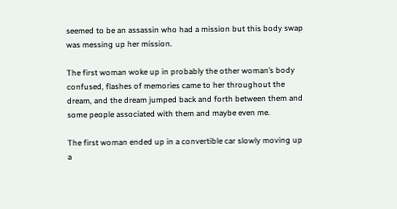seemed to be an assassin who had a mission but this body swap was messing up her mission.

The first woman woke up in probably the other woman’s body confused, flashes of memories came to her throughout the dream, and the dream jumped back and forth between them and some people associated with them and maybe even me.

The first woman ended up in a convertible car slowly moving up a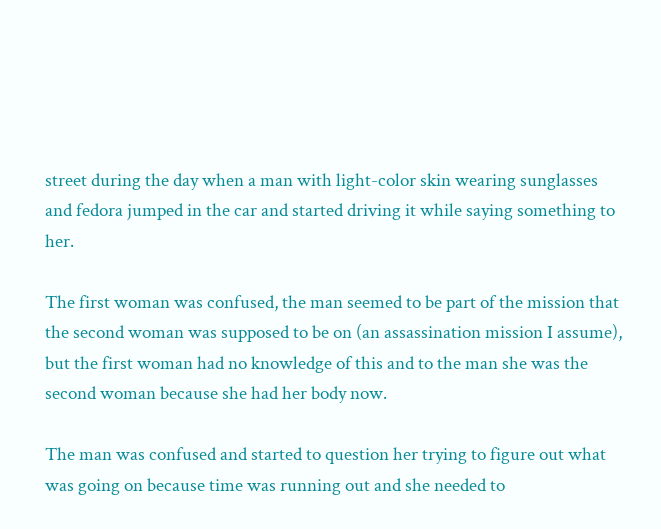street during the day when a man with light-color skin wearing sunglasses and fedora jumped in the car and started driving it while saying something to her.

The first woman was confused, the man seemed to be part of the mission that the second woman was supposed to be on (an assassination mission I assume), but the first woman had no knowledge of this and to the man she was the second woman because she had her body now.

The man was confused and started to question her trying to figure out what was going on because time was running out and she needed to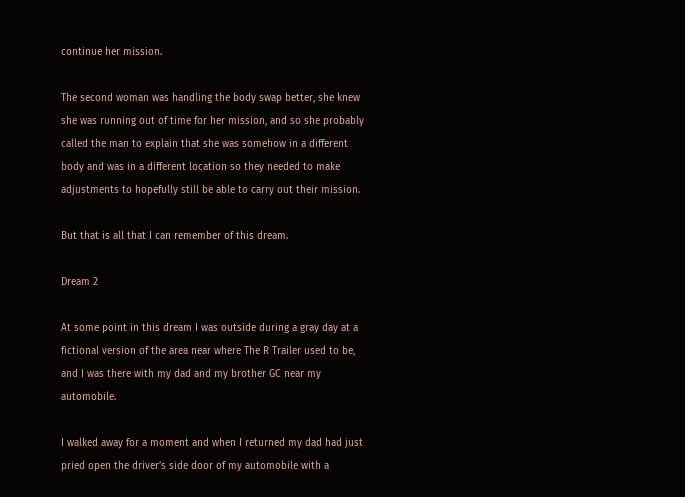continue her mission.

The second woman was handling the body swap better, she knew she was running out of time for her mission, and so she probably called the man to explain that she was somehow in a different body and was in a different location so they needed to make adjustments to hopefully still be able to carry out their mission.

But that is all that I can remember of this dream.

Dream 2

At some point in this dream I was outside during a gray day at a fictional version of the area near where The R Trailer used to be, and I was there with my dad and my brother GC near my automobile.

I walked away for a moment and when I returned my dad had just pried open the driver’s side door of my automobile with a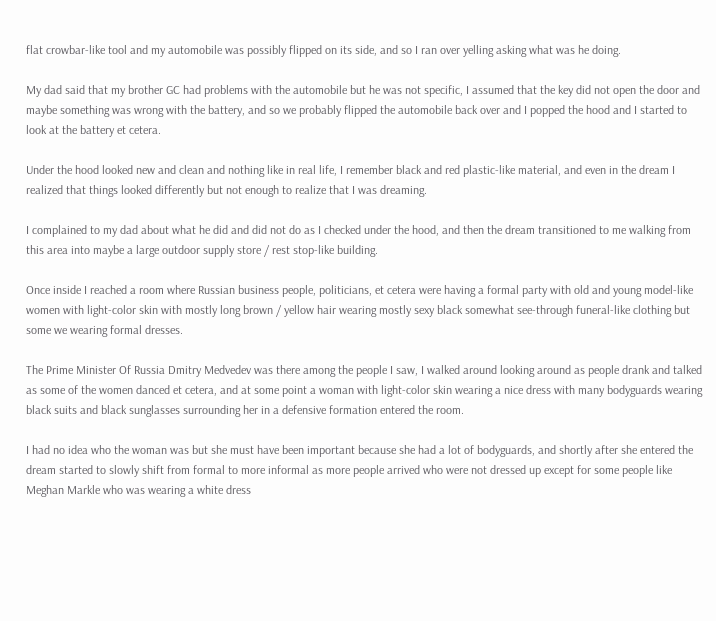flat crowbar-like tool and my automobile was possibly flipped on its side, and so I ran over yelling asking what was he doing.

My dad said that my brother GC had problems with the automobile but he was not specific, I assumed that the key did not open the door and maybe something was wrong with the battery, and so we probably flipped the automobile back over and I popped the hood and I started to look at the battery et cetera.

Under the hood looked new and clean and nothing like in real life, I remember black and red plastic-like material, and even in the dream I realized that things looked differently but not enough to realize that I was dreaming.

I complained to my dad about what he did and did not do as I checked under the hood, and then the dream transitioned to me walking from this area into maybe a large outdoor supply store / rest stop-like building.

Once inside I reached a room where Russian business people, politicians, et cetera were having a formal party with old and young model-like women with light-color skin with mostly long brown / yellow hair wearing mostly sexy black somewhat see-through funeral-like clothing but some we wearing formal dresses.

The Prime Minister Of Russia Dmitry Medvedev was there among the people I saw, I walked around looking around as people drank and talked as some of the women danced et cetera, and at some point a woman with light-color skin wearing a nice dress with many bodyguards wearing black suits and black sunglasses surrounding her in a defensive formation entered the room.

I had no idea who the woman was but she must have been important because she had a lot of bodyguards, and shortly after she entered the dream started to slowly shift from formal to more informal as more people arrived who were not dressed up except for some people like Meghan Markle who was wearing a white dress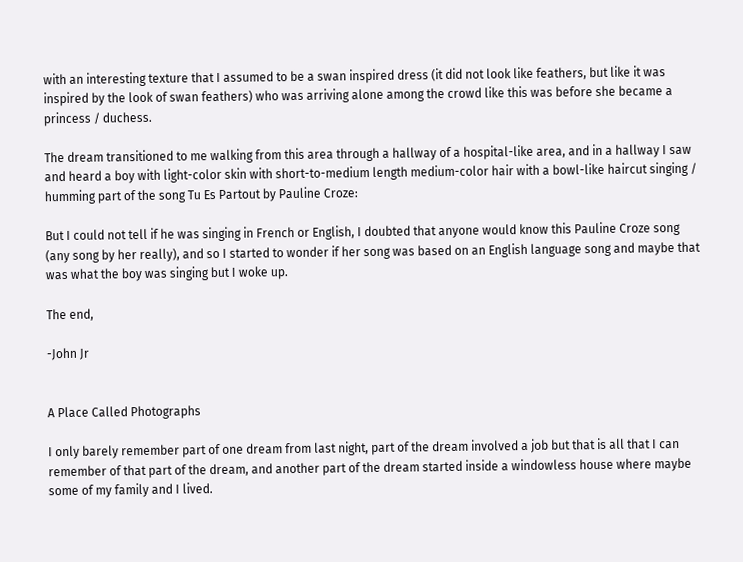with an interesting texture that I assumed to be a swan inspired dress (it did not look like feathers, but like it was inspired by the look of swan feathers) who was arriving alone among the crowd like this was before she became a princess / duchess.

The dream transitioned to me walking from this area through a hallway of a hospital-like area, and in a hallway I saw and heard a boy with light-color skin with short-to-medium length medium-color hair with a bowl-like haircut singing / humming part of the song Tu Es Partout by Pauline Croze:

But I could not tell if he was singing in French or English, I doubted that anyone would know this Pauline Croze song (any song by her really), and so I started to wonder if her song was based on an English language song and maybe that was what the boy was singing but I woke up.

The end,

-John Jr


A Place Called Photographs

I only barely remember part of one dream from last night, part of the dream involved a job but that is all that I can remember of that part of the dream, and another part of the dream started inside a windowless house where maybe some of my family and I lived.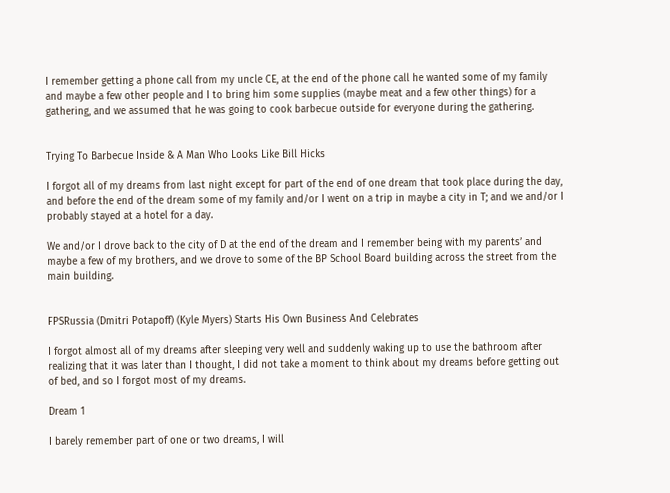I remember getting a phone call from my uncle CE, at the end of the phone call he wanted some of my family and maybe a few other people and I to bring him some supplies (maybe meat and a few other things) for a gathering, and we assumed that he was going to cook barbecue outside for everyone during the gathering.


Trying To Barbecue Inside & A Man Who Looks Like Bill Hicks

I forgot all of my dreams from last night except for part of the end of one dream that took place during the day, and before the end of the dream some of my family and/or I went on a trip in maybe a city in T; and we and/or I probably stayed at a hotel for a day.

We and/or I drove back to the city of D at the end of the dream and I remember being with my parents’ and maybe a few of my brothers, and we drove to some of the BP School Board building across the street from the main building.


FPSRussia (Dmitri Potapoff) (Kyle Myers) Starts His Own Business And Celebrates

I forgot almost all of my dreams after sleeping very well and suddenly waking up to use the bathroom after realizing that it was later than I thought, I did not take a moment to think about my dreams before getting out of bed, and so I forgot most of my dreams.

Dream 1

I barely remember part of one or two dreams, I will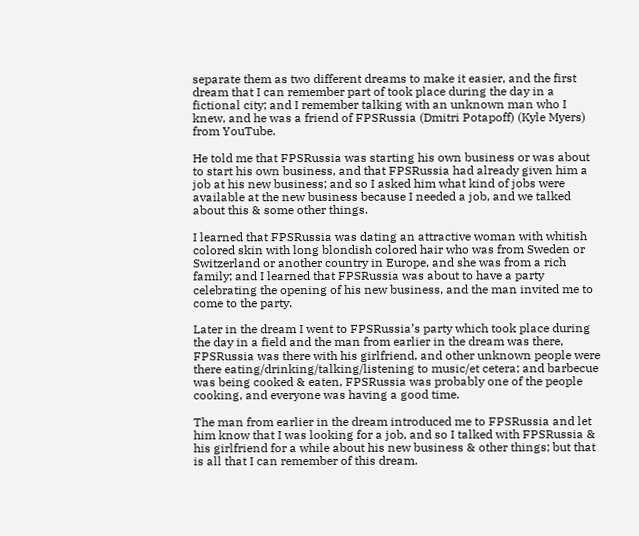separate them as two different dreams to make it easier, and the first dream that I can remember part of took place during the day in a fictional city; and I remember talking with an unknown man who I knew, and he was a friend of FPSRussia (Dmitri Potapoff) (Kyle Myers) from YouTube.

He told me that FPSRussia was starting his own business or was about to start his own business, and that FPSRussia had already given him a job at his new business; and so I asked him what kind of jobs were available at the new business because I needed a job, and we talked about this & some other things.

I learned that FPSRussia was dating an attractive woman with whitish colored skin with long blondish colored hair who was from Sweden or Switzerland or another country in Europe, and she was from a rich family; and I learned that FPSRussia was about to have a party celebrating the opening of his new business, and the man invited me to come to the party.

Later in the dream I went to FPSRussia’s party which took place during the day in a field and the man from earlier in the dream was there, FPSRussia was there with his girlfriend, and other unknown people were there eating/drinking/talking/listening to music/et cetera; and barbecue was being cooked & eaten, FPSRussia was probably one of the people cooking, and everyone was having a good time.

The man from earlier in the dream introduced me to FPSRussia and let him know that I was looking for a job, and so I talked with FPSRussia & his girlfriend for a while about his new business & other things; but that is all that I can remember of this dream.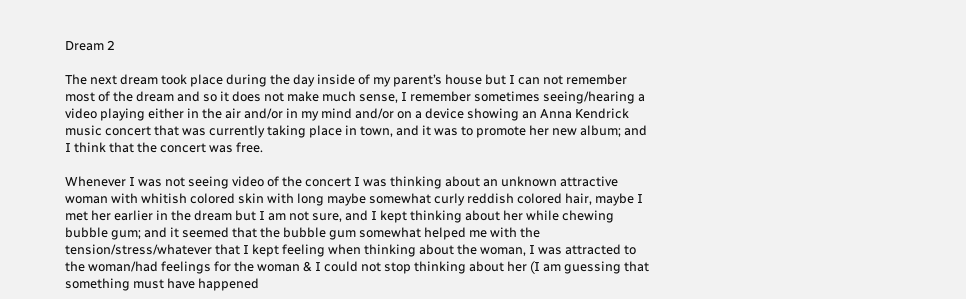Dream 2

The next dream took place during the day inside of my parent’s house but I can not remember most of the dream and so it does not make much sense, I remember sometimes seeing/hearing a video playing either in the air and/or in my mind and/or on a device showing an Anna Kendrick music concert that was currently taking place in town, and it was to promote her new album; and I think that the concert was free.

Whenever I was not seeing video of the concert I was thinking about an unknown attractive woman with whitish colored skin with long maybe somewhat curly reddish colored hair, maybe I met her earlier in the dream but I am not sure, and I kept thinking about her while chewing bubble gum; and it seemed that the bubble gum somewhat helped me with the tension/stress/whatever that I kept feeling when thinking about the woman, I was attracted to the woman/had feelings for the woman & I could not stop thinking about her (I am guessing that something must have happened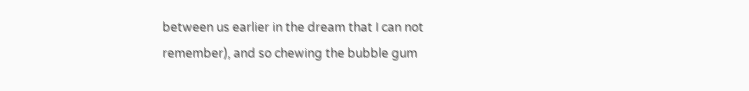between us earlier in the dream that I can not remember), and so chewing the bubble gum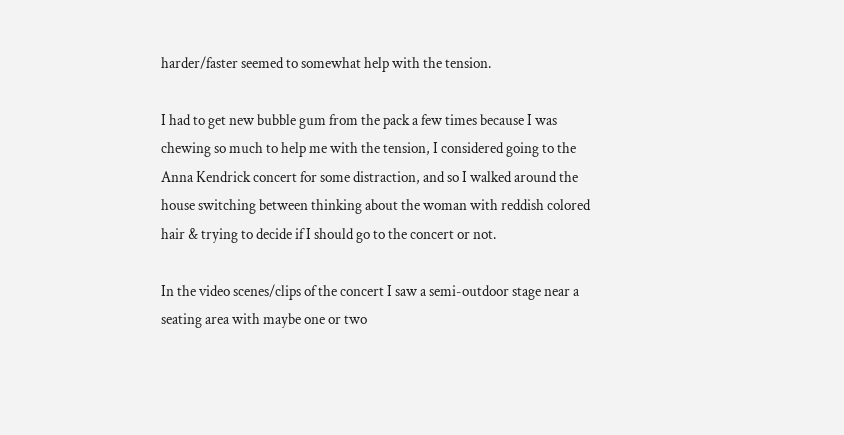harder/faster seemed to somewhat help with the tension.

I had to get new bubble gum from the pack a few times because I was chewing so much to help me with the tension, I considered going to the Anna Kendrick concert for some distraction, and so I walked around the house switching between thinking about the woman with reddish colored hair & trying to decide if I should go to the concert or not.

In the video scenes/clips of the concert I saw a semi-outdoor stage near a seating area with maybe one or two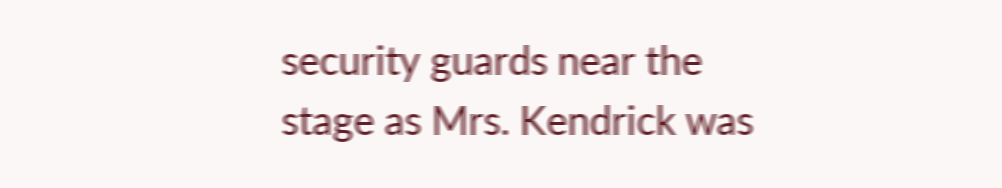security guards near the stage as Mrs. Kendrick was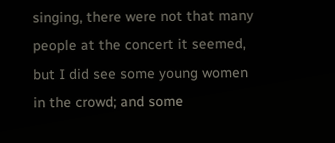singing, there were not that many people at the concert it seemed, but I did see some young women in the crowd; and some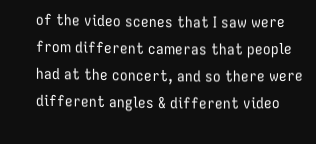of the video scenes that I saw were from different cameras that people had at the concert, and so there were different angles & different video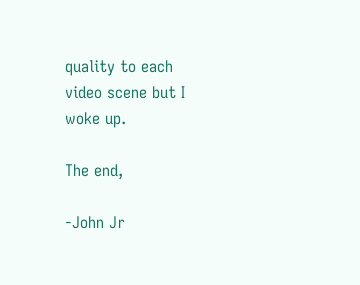quality to each video scene but I woke up.

The end,

-John Jr